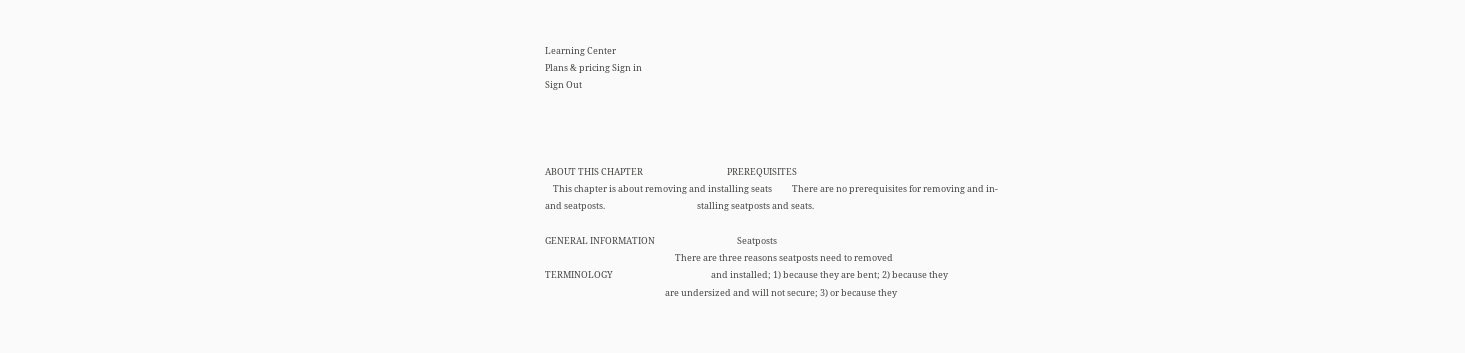Learning Center
Plans & pricing Sign in
Sign Out




ABOUT THIS CHAPTER                                          PREREQUISITES
    This chapter is about removing and installing seats          There are no prerequisites for removing and in-
and seatposts.                                              stalling seatposts and seats.

GENERAL INFORMATION                                         Seatposts
                                                                 There are three reasons seatposts need to removed
TERMINOLOGY                                                 and installed; 1) because they are bent; 2) because they
                                                            are undersized and will not secure; 3) or because they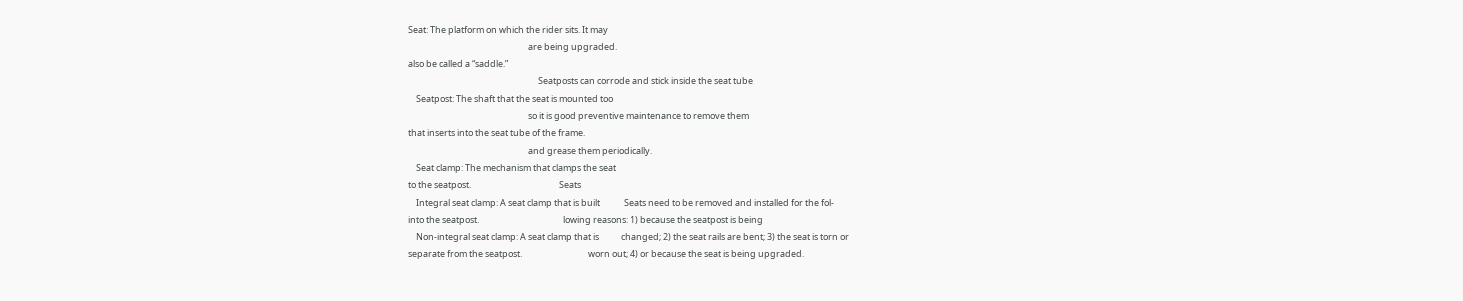Seat: The platform on which the rider sits. It may
                                                            are being upgraded.
also be called a “saddle.”
                                                                 Seatposts can corrode and stick inside the seat tube
    Seatpost: The shaft that the seat is mounted too
                                                            so it is good preventive maintenance to remove them
that inserts into the seat tube of the frame.
                                                            and grease them periodically.
    Seat clamp: The mechanism that clamps the seat
to the seatpost.                                            Seats
    Integral seat clamp: A seat clamp that is built            Seats need to be removed and installed for the fol-
into the seatpost.                                          lowing reasons: 1) because the seatpost is being
    Non-integral seat clamp: A seat clamp that is           changed; 2) the seat rails are bent; 3) the seat is torn or
separate from the seatpost.                                 worn out; 4) or because the seat is being upgraded.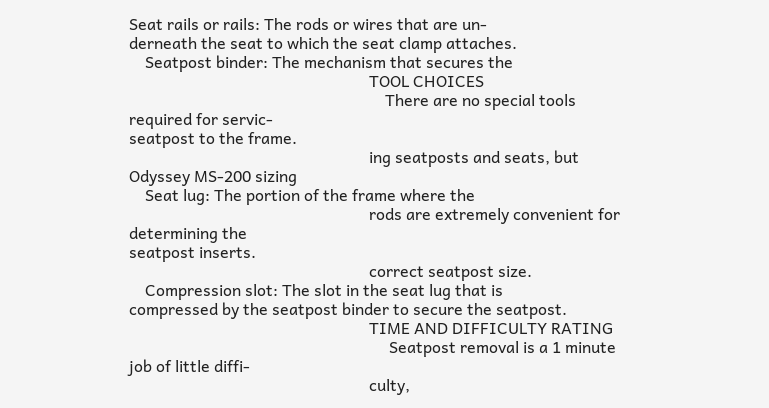Seat rails or rails: The rods or wires that are un-
derneath the seat to which the seat clamp attaches.
    Seatpost binder: The mechanism that secures the
                                                            TOOL CHOICES
                                                                There are no special tools required for servic-
seatpost to the frame.
                                                            ing seatposts and seats, but Odyssey MS-200 sizing
    Seat lug: The portion of the frame where the
                                                            rods are extremely convenient for determining the
seatpost inserts.
                                                            correct seatpost size.
    Compression slot: The slot in the seat lug that is
compressed by the seatpost binder to secure the seatpost.
                                                            TIME AND DIFFICULTY RATING
                                                                 Seatpost removal is a 1 minute job of little diffi-
                                                            culty,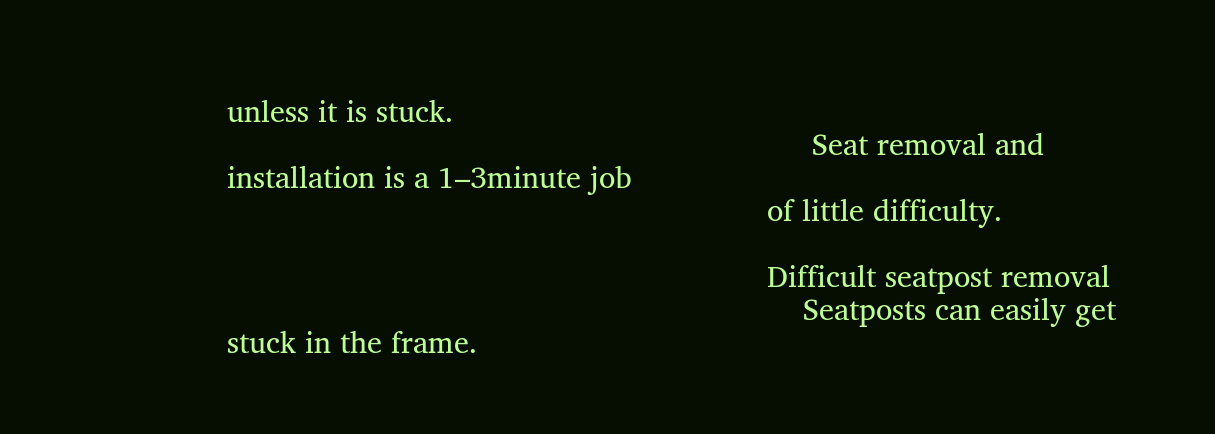unless it is stuck.
                                                                 Seat removal and installation is a 1–3minute job
                                                            of little difficulty.

                                                            Difficult seatpost removal
                                                                Seatposts can easily get stuck in the frame.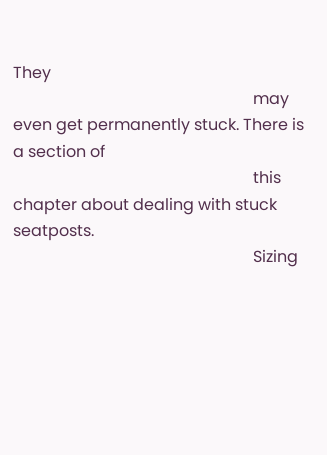They
                                                            may even get permanently stuck. There is a section of
                                                            this chapter about dealing with stuck seatposts.
                                                            Sizing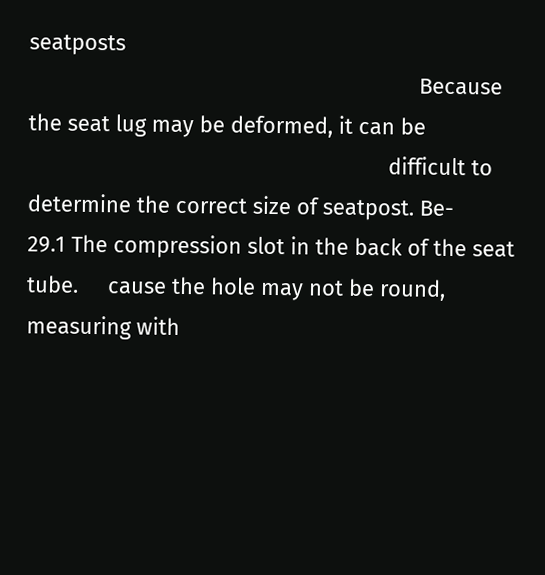seatposts
                                                                 Because the seat lug may be deformed, it can be
                                                            difficult to determine the correct size of seatpost. Be-
29.1 The compression slot in the back of the seat tube.     cause the hole may not be round, measuring with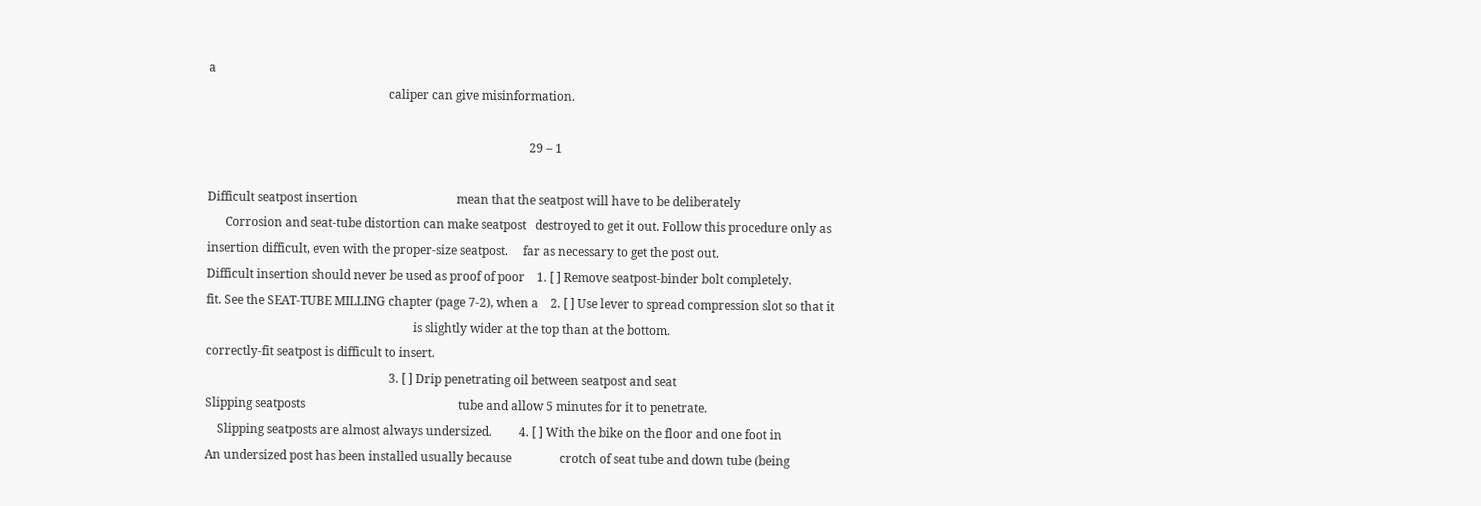a
                                                            caliper can give misinformation.

                                                                                                           29 – 1

Difficult seatpost insertion                                 mean that the seatpost will have to be deliberately
      Corrosion and seat-tube distortion can make seatpost   destroyed to get it out. Follow this procedure only as
insertion difficult, even with the proper-size seatpost.     far as necessary to get the post out.
Difficult insertion should never be used as proof of poor    1. [ ] Remove seatpost-binder bolt completely.
fit. See the SEAT-TUBE MILLING chapter (page 7-2), when a    2. [ ] Use lever to spread compression slot so that it
                                                                     is slightly wider at the top than at the bottom.
correctly-fit seatpost is difficult to insert.
                                                             3. [ ] Drip penetrating oil between seatpost and seat
Slipping seatposts                                                   tube and allow 5 minutes for it to penetrate.
    Slipping seatposts are almost always undersized.         4. [ ] With the bike on the floor and one foot in
An undersized post has been installed usually because                crotch of seat tube and down tube (being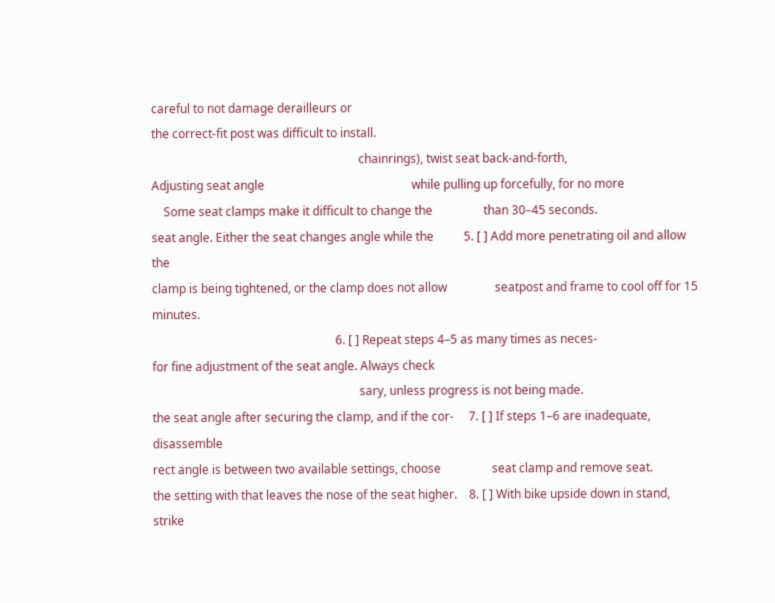careful to not damage derailleurs or
the correct-fit post was difficult to install.
                                                                     chainrings), twist seat back-and-forth,
Adjusting seat angle                                                 while pulling up forcefully, for no more
    Some seat clamps make it difficult to change the                 than 30–45 seconds.
seat angle. Either the seat changes angle while the          5. [ ] Add more penetrating oil and allow the
clamp is being tightened, or the clamp does not allow                seatpost and frame to cool off for 15 minutes.
                                                             6. [ ] Repeat steps 4–5 as many times as neces-
for fine adjustment of the seat angle. Always check
                                                                     sary, unless progress is not being made.
the seat angle after securing the clamp, and if the cor-     7. [ ] If steps 1–6 are inadequate, disassemble
rect angle is between two available settings, choose                 seat clamp and remove seat.
the setting with that leaves the nose of the seat higher.    8. [ ] With bike upside down in stand, strike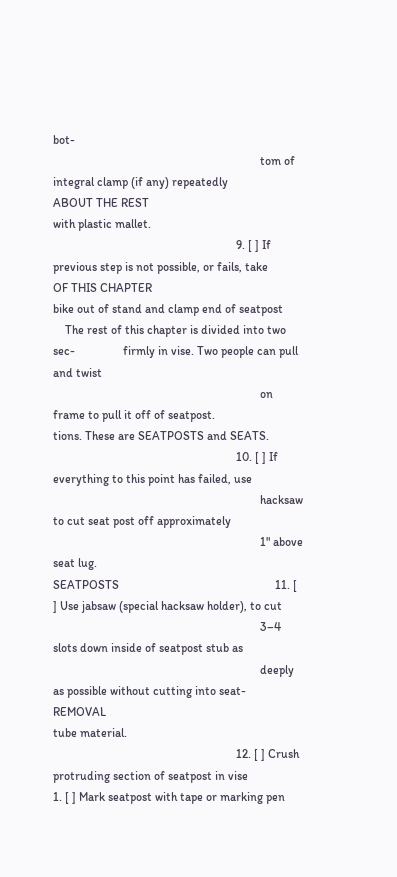bot-
                                                                     tom of integral clamp (if any) repeatedly
ABOUT THE REST                                                       with plastic mallet.
                                                             9. [ ] If previous step is not possible, or fails, take
OF THIS CHAPTER                                                      bike out of stand and clamp end of seatpost
    The rest of this chapter is divided into two sec-                firmly in vise. Two people can pull and twist
                                                                     on frame to pull it off of seatpost.
tions. These are SEATPOSTS and SEATS.
                                                             10. [ ] If everything to this point has failed, use
                                                                     hacksaw to cut seat post off approximately
                                                                     1" above seat lug.
SEATPOSTS                                                    11. [ ] Use jabsaw (special hacksaw holder), to cut
                                                                     3–4 slots down inside of seatpost stub as
                                                                     deeply as possible without cutting into seat-
REMOVAL                                                              tube material.
                                                             12. [ ] Crush protruding section of seatpost in vise
1. [ ] Mark seatpost with tape or marking pen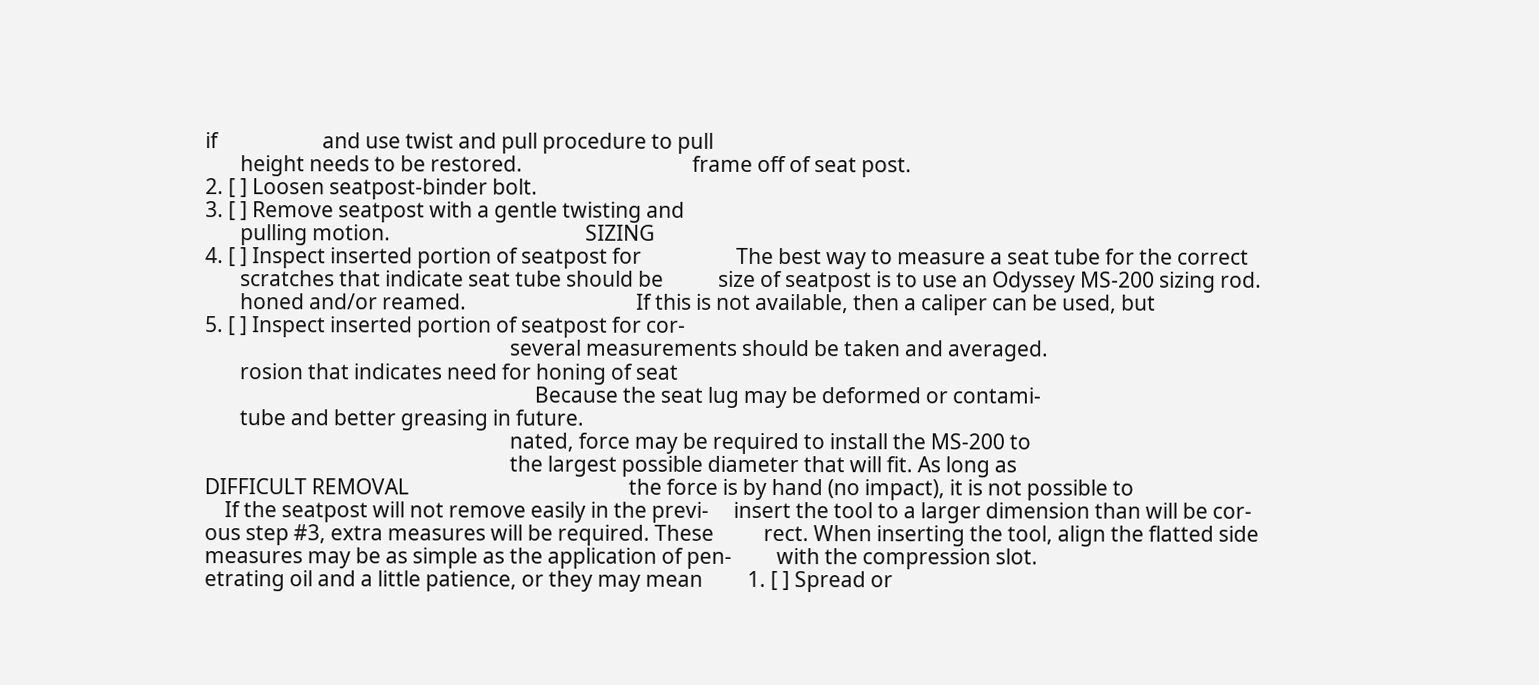if                     and use twist and pull procedure to pull
       height needs to be restored.                                  frame off of seat post.
2. [ ] Loosen seatpost-binder bolt.
3. [ ] Remove seatpost with a gentle twisting and
       pulling motion.                                       SIZING
4. [ ] Inspect inserted portion of seatpost for                   The best way to measure a seat tube for the correct
       scratches that indicate seat tube should be           size of seatpost is to use an Odyssey MS-200 sizing rod.
       honed and/or reamed.                                  If this is not available, then a caliper can be used, but
5. [ ] Inspect inserted portion of seatpost for cor-
                                                             several measurements should be taken and averaged.
       rosion that indicates need for honing of seat
                                                                  Because the seat lug may be deformed or contami-
       tube and better greasing in future.
                                                             nated, force may be required to install the MS-200 to
                                                             the largest possible diameter that will fit. As long as
DIFFICULT REMOVAL                                            the force is by hand (no impact), it is not possible to
    If the seatpost will not remove easily in the previ-     insert the tool to a larger dimension than will be cor-
ous step #3, extra measures will be required. These          rect. When inserting the tool, align the flatted side
measures may be as simple as the application of pen-         with the compression slot.
etrating oil and a little patience, or they may mean         1. [ ] Spread or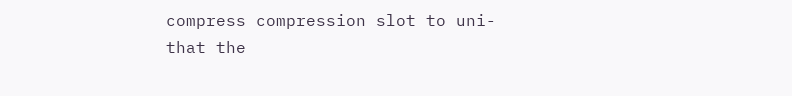compress compression slot to uni-
that the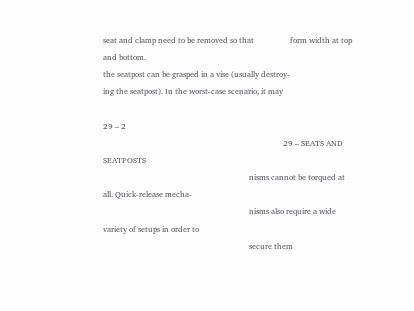seat and clamp need to be removed so that                  form width at top and bottom.
the seatpost can be grasped in a vise (usually destroy-
ing the seatpost). In the worst-case scenario, it may

29 – 2
                                                                                          29 – SEATS AND SEATPOSTS
                                                                         nisms cannot be torqued at all. Quick-release mecha-
                                                                         nisms also require a wide variety of setups in order to
                                                                         secure them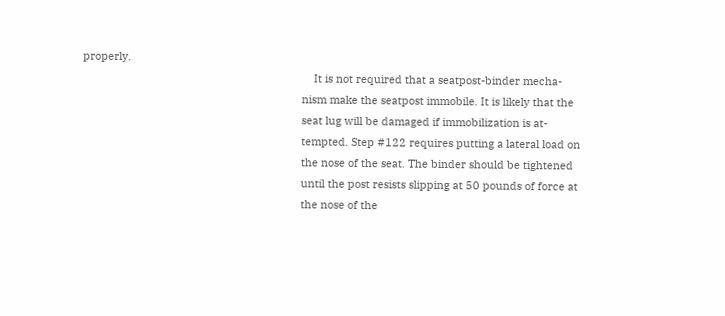properly.
                                                                             It is not required that a seatpost-binder mecha-
                                                                         nism make the seatpost immobile. It is likely that the
                                                                         seat lug will be damaged if immobilization is at-
                                                                         tempted. Step #122 requires putting a lateral load on
                                                                         the nose of the seat. The binder should be tightened
                                                                         until the post resists slipping at 50 pounds of force at
                                                                         the nose of the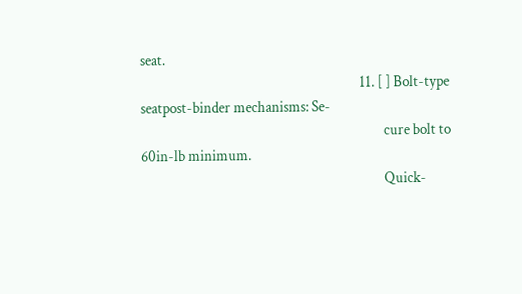seat.
                                                                         11. [ ] Bolt-type seatpost-binder mechanisms: Se-
                                                                                 cure bolt to 60in-lb minimum.
                                                                                 Quick-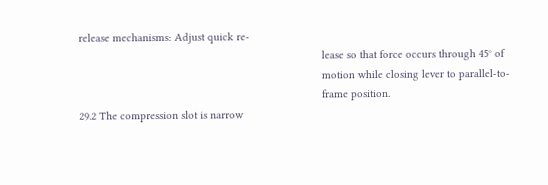release mechanisms: Adjust quick re-
                                                                                 lease so that force occurs through 45° of
                                                                                 motion while closing lever to parallel-to-
                                                                                 frame position.
29.2 The compression slot is narrow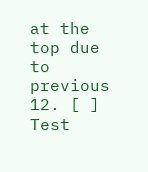at the top due to previous           12. [ ] Test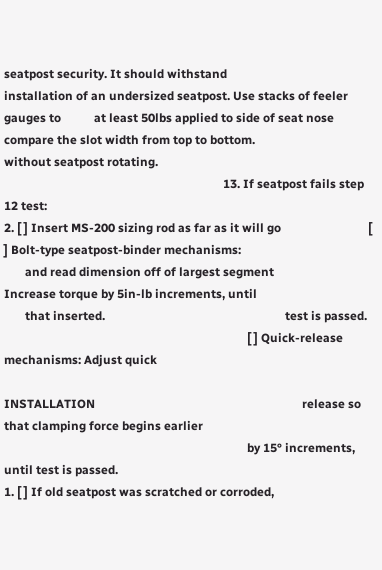seatpost security. It should withstand
installation of an undersized seatpost. Use stacks of feeler gauges to           at least 50lbs applied to side of seat nose
compare the slot width from top to bottom.                                       without seatpost rotating.
                                                                         13. If seatpost fails step 12 test:
2. [ ] Insert MS-200 sizing rod as far as it will go                             [ ] Bolt-type seatpost-binder mechanisms:
       and read dimension off of largest segment                                 Increase torque by 5in-lb increments, until
       that inserted.                                                            test is passed.
                                                                                 [ ] Quick-release mechanisms: Adjust quick

INSTALLATION                                                                     release so that clamping force begins earlier
                                                                                 by 15° increments, until test is passed.
1. [ ] If old seatpost was scratched or corroded,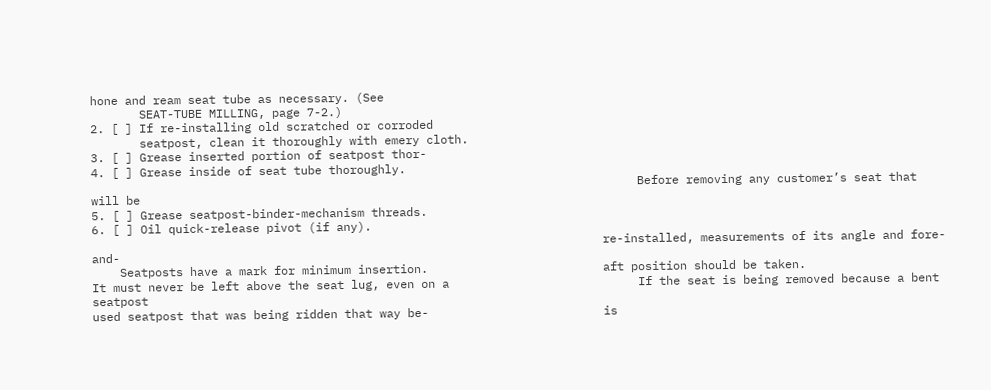hone and ream seat tube as necessary. (See
       SEAT-TUBE MILLING, page 7-2.)
2. [ ] If re-installing old scratched or corroded
       seatpost, clean it thoroughly with emery cloth.
3. [ ] Grease inserted portion of seatpost thor-
4. [ ] Grease inside of seat tube thoroughly.
                                                                              Before removing any customer’s seat that will be
5. [ ] Grease seatpost-binder-mechanism threads.
6. [ ] Oil quick-release pivot (if any).
                                                                         re-installed, measurements of its angle and fore-and-
    Seatposts have a mark for minimum insertion.                         aft position should be taken.
It must never be left above the seat lug, even on a                           If the seat is being removed because a bent seatpost
used seatpost that was being ridden that way be-                         is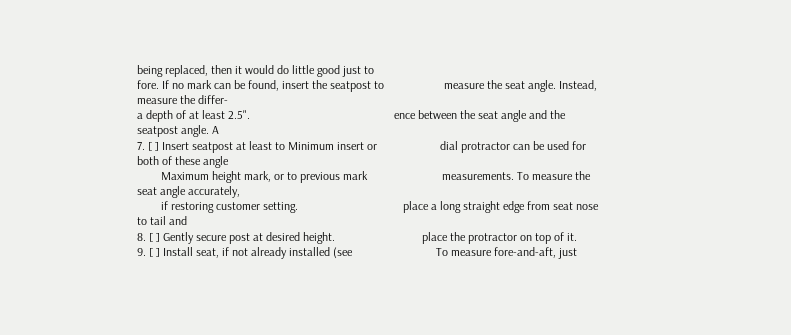being replaced, then it would do little good just to
fore. If no mark can be found, insert the seatpost to                    measure the seat angle. Instead, measure the differ-
a depth of at least 2.5".                                                ence between the seat angle and the seatpost angle. A
7. [ ] Insert seatpost at least to Minimum insert or                     dial protractor can be used for both of these angle
        Maximum height mark, or to previous mark                         measurements. To measure the seat angle accurately,
        if restoring customer setting.                                   place a long straight edge from seat nose to tail and
8. [ ] Gently secure post at desired height.                             place the protractor on top of it.
9. [ ] Install seat, if not already installed (see                            To measure fore-and-aft, just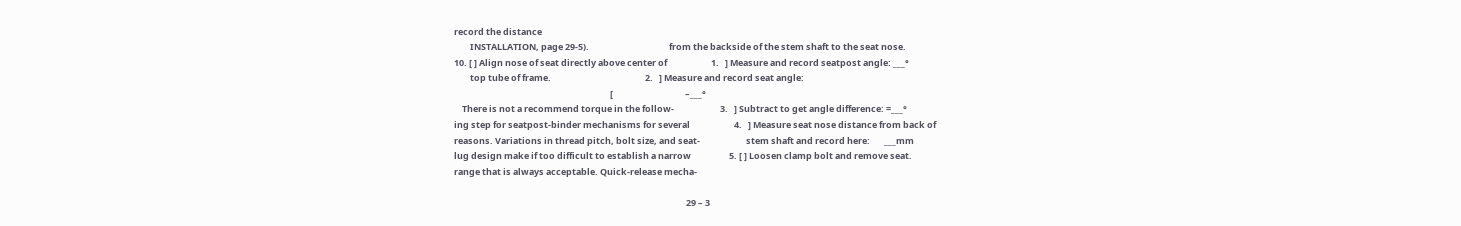record the distance
        INSTALLATION, page 29-5).                                        from the backside of the stem shaft to the seat nose.
10. [ ] Align nose of seat directly above center of                      1.   ] Measure and record seatpost angle: ___°
        top tube of frame.                                               2.   ] Measure and record seat angle:
                                                                              [                                    –___°
    There is not a recommend torque in the follow-                       3.   ] Subtract to get angle difference: =___°
ing step for seatpost-binder mechanisms for several                      4.   ] Measure seat nose distance from back of
reasons. Variations in thread pitch, bolt size, and seat-                       stem shaft and record here:       ___mm
lug design make if too difficult to establish a narrow                   5. [ ] Loosen clamp bolt and remove seat.
range that is always acceptable. Quick-release mecha-

                                                                                                                    29 – 3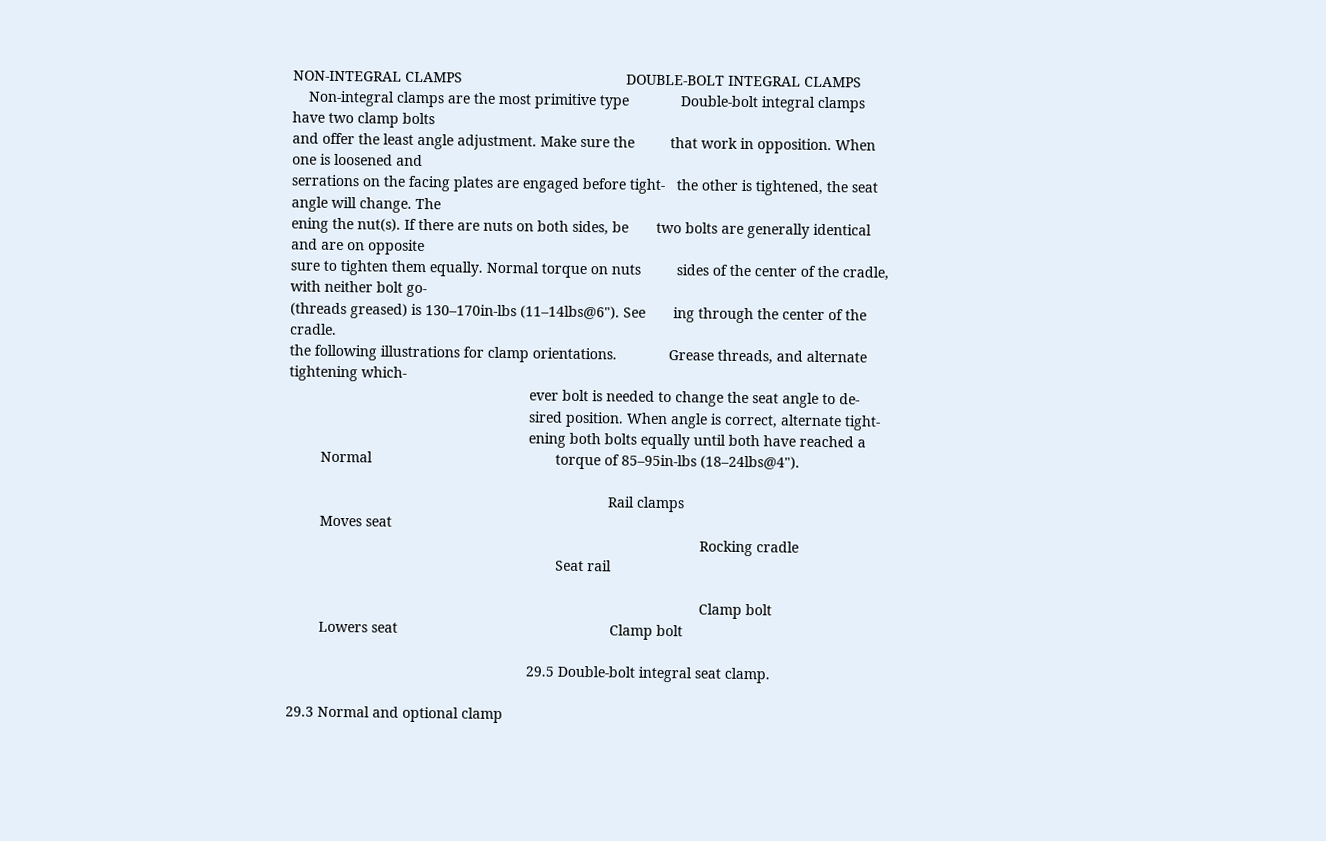NON-INTEGRAL CLAMPS                                         DOUBLE-BOLT INTEGRAL CLAMPS
    Non-integral clamps are the most primitive type             Double-bolt integral clamps have two clamp bolts
and offer the least angle adjustment. Make sure the         that work in opposition. When one is loosened and
serrations on the facing plates are engaged before tight-   the other is tightened, the seat angle will change. The
ening the nut(s). If there are nuts on both sides, be       two bolts are generally identical and are on opposite
sure to tighten them equally. Normal torque on nuts         sides of the center of the cradle, with neither bolt go-
(threads greased) is 130–170in-lbs (11–14lbs@6"). See       ing through the center of the cradle.
the following illustrations for clamp orientations.             Grease threads, and alternate tightening which-
                                                            ever bolt is needed to change the seat angle to de-
                                                            sired position. When angle is correct, alternate tight-
                                                            ening both bolts equally until both have reached a
        Normal                                              torque of 85–95in-lbs (18–24lbs@4").

                                                                                Rail clamps
        Moves seat
                                                                                                       Rocking cradle
                                                                   Seat rail

                                                                                                       Clamp bolt
        Lowers seat                                                     Clamp bolt

                                                            29.5 Double-bolt integral seat clamp.

29.3 Normal and optional clamp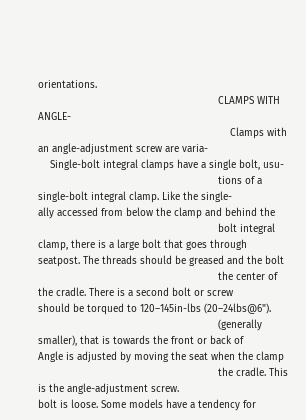orientations.
                                                            CLAMPS WITH ANGLE-
                                                                Clamps with an angle-adjustment screw are varia-
    Single-bolt integral clamps have a single bolt, usu-
                                                            tions of a single-bolt integral clamp. Like the single-
ally accessed from below the clamp and behind the
                                                            bolt integral clamp, there is a large bolt that goes through
seatpost. The threads should be greased and the bolt
                                                            the center of the cradle. There is a second bolt or screw
should be torqued to 120–145in-lbs (20–24lbs@6").
                                                            (generally smaller), that is towards the front or back of
Angle is adjusted by moving the seat when the clamp
                                                            the cradle. This is the angle-adjustment screw.
bolt is loose. Some models have a tendency for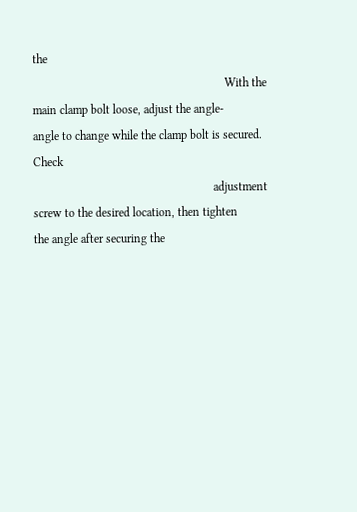the
                                                                With the main clamp bolt loose, adjust the angle-
angle to change while the clamp bolt is secured. Check
                                                            adjustment screw to the desired location, then tighten
the angle after securing the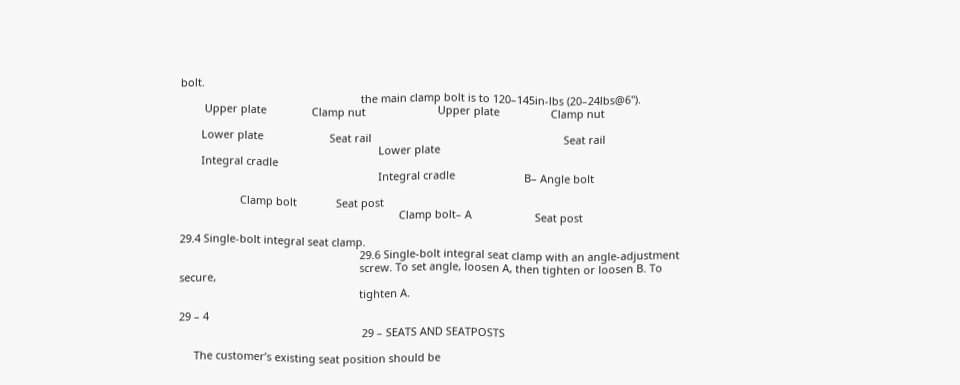bolt.
                                                            the main clamp bolt is to 120–145in-lbs (20–24lbs@6").
        Upper plate               Clamp nut                        Upper plate                 Clamp nut

       Lower plate                      Seat rail                                                                Seat rail
                                                                  Lower plate
       Integral cradle
                                                                  Integral cradle                       B– Angle bolt

                    Clamp bolt             Seat post
                                                                         Clamp bolt– A                     Seat post

29.4 Single-bolt integral seat clamp.
                                                            29.6 Single-bolt integral seat clamp with an angle-adjustment
                                                            screw. To set angle, loosen A, then tighten or loosen B. To secure,
                                                            tighten A.

29 – 4
                                                             29 – SEATS AND SEATPOSTS

     The customer’s existing seat position should be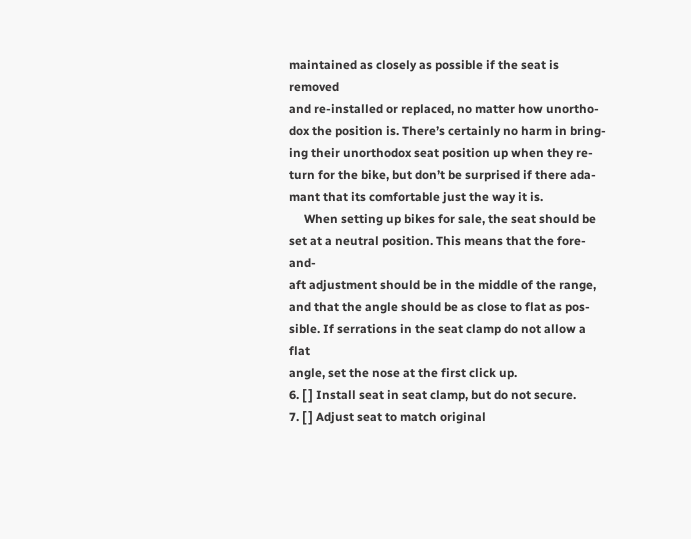maintained as closely as possible if the seat is removed
and re-installed or replaced, no matter how unortho-
dox the position is. There’s certainly no harm in bring-
ing their unorthodox seat position up when they re-
turn for the bike, but don’t be surprised if there ada-
mant that its comfortable just the way it is.
     When setting up bikes for sale, the seat should be
set at a neutral position. This means that the fore-and-
aft adjustment should be in the middle of the range,
and that the angle should be as close to flat as pos-
sible. If serrations in the seat clamp do not allow a flat
angle, set the nose at the first click up.
6. [ ] Install seat in seat clamp, but do not secure.
7. [ ] Adjust seat to match original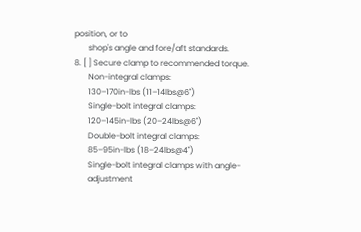position, or to
       shop's angle and fore/aft standards.
8. [ ] Secure clamp to recommended torque.
       Non-integral clamps:
       130–170in-lbs (11–14lbs@6")
       Single-bolt integral clamps:
       120–145in-lbs (20–24lbs@6")
       Double-bolt integral clamps:
       85–95in-lbs (18–24lbs@4")
       Single-bolt integral clamps with angle-
       adjustment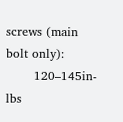screws (main bolt only):
       120–145in-lbs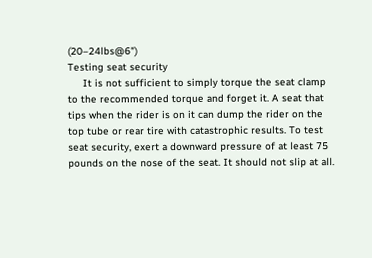(20–24lbs@6")
Testing seat security
     It is not sufficient to simply torque the seat clamp
to the recommended torque and forget it. A seat that
tips when the rider is on it can dump the rider on the
top tube or rear tire with catastrophic results. To test
seat security, exert a downward pressure of at least 75
pounds on the nose of the seat. It should not slip at all.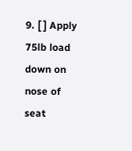9. [ ] Apply 75lb load down on nose of seat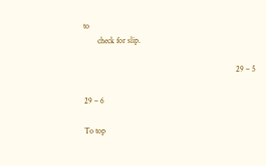to
       check for slip.

                                                                            29 – 5

29 – 6

To top